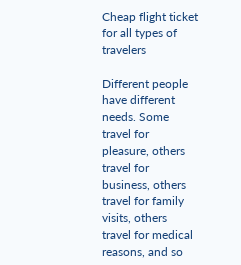Cheap flight ticket for all types of travelers

Different people have different needs. Some travel for pleasure, others travel for business, others travel for family visits, others travel for medical reasons, and so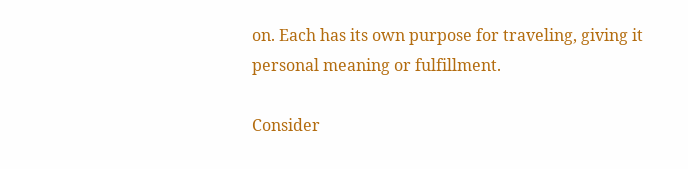on. Each has its own purpose for traveling, giving it personal meaning or fulfillment.

Consider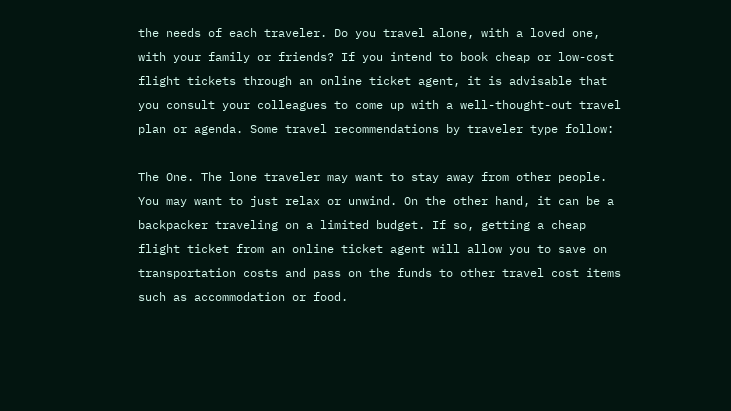the needs of each traveler. Do you travel alone, with a loved one, with your family or friends? If you intend to book cheap or low-cost flight tickets through an online ticket agent, it is advisable that you consult your colleagues to come up with a well-thought-out travel plan or agenda. Some travel recommendations by traveler type follow:

The One. The lone traveler may want to stay away from other people. You may want to just relax or unwind. On the other hand, it can be a backpacker traveling on a limited budget. If so, getting a cheap flight ticket from an online ticket agent will allow you to save on transportation costs and pass on the funds to other travel cost items such as accommodation or food.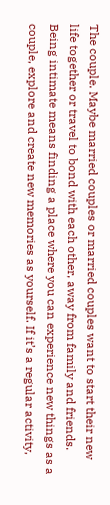The couple. Maybe married couples or married couples want to start their new life together or travel to bond with each other, away from family and friends. Being intimate means finding a place where you can experience new things as a couple, explore and create new memories as yourself. If it’s a regular activity,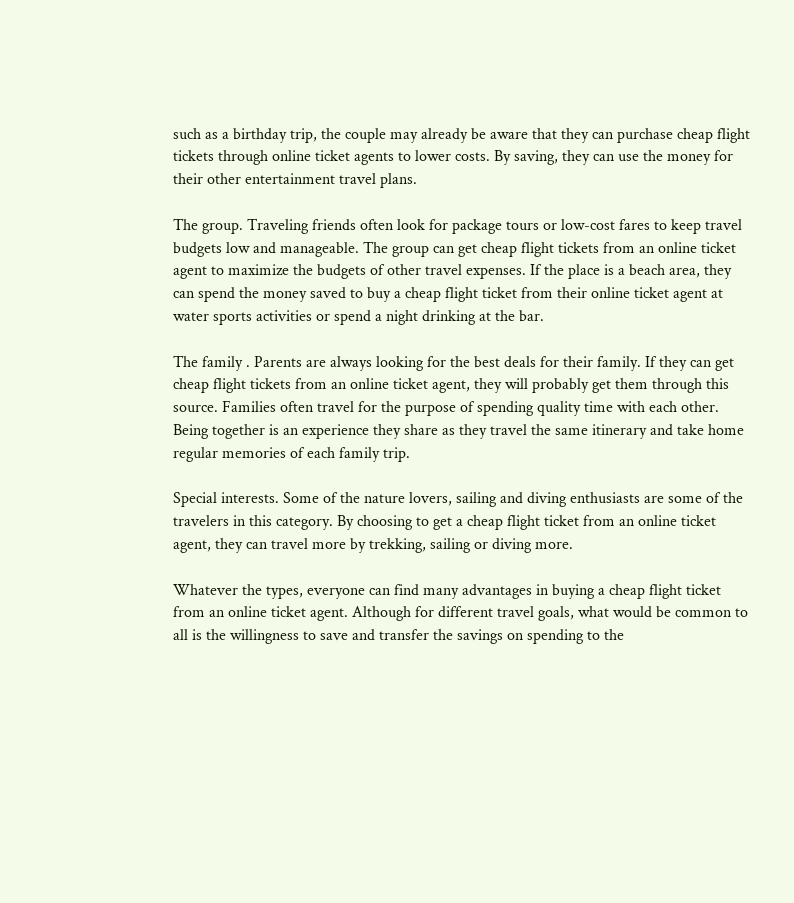such as a birthday trip, the couple may already be aware that they can purchase cheap flight tickets through online ticket agents to lower costs. By saving, they can use the money for their other entertainment travel plans.

The group. Traveling friends often look for package tours or low-cost fares to keep travel budgets low and manageable. The group can get cheap flight tickets from an online ticket agent to maximize the budgets of other travel expenses. If the place is a beach area, they can spend the money saved to buy a cheap flight ticket from their online ticket agent at water sports activities or spend a night drinking at the bar.

The family . Parents are always looking for the best deals for their family. If they can get cheap flight tickets from an online ticket agent, they will probably get them through this source. Families often travel for the purpose of spending quality time with each other. Being together is an experience they share as they travel the same itinerary and take home regular memories of each family trip.

Special interests. Some of the nature lovers, sailing and diving enthusiasts are some of the travelers in this category. By choosing to get a cheap flight ticket from an online ticket agent, they can travel more by trekking, sailing or diving more.

Whatever the types, everyone can find many advantages in buying a cheap flight ticket from an online ticket agent. Although for different travel goals, what would be common to all is the willingness to save and transfer the savings on spending to the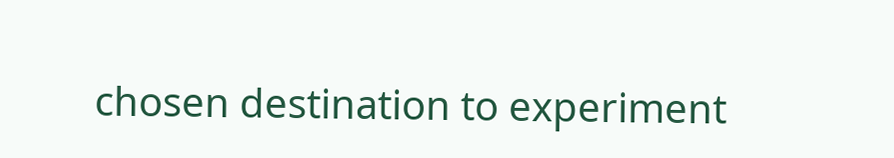chosen destination to experiment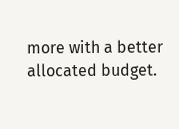more with a better allocated budget.